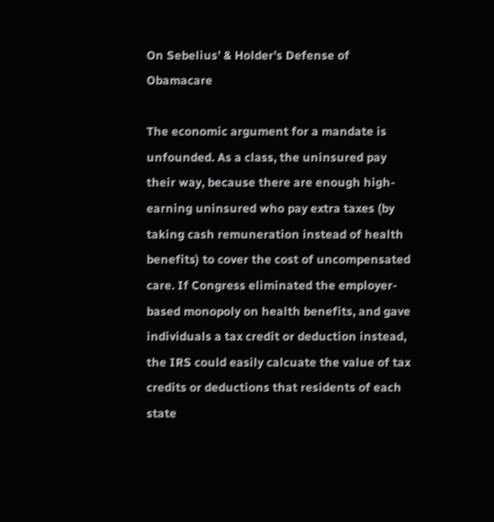On Sebelius’ & Holder’s Defense of Obamacare

The economic argument for a mandate is unfounded. As a class, the uninsured pay their way, because there are enough high-earning uninsured who pay extra taxes (by taking cash remuneration instead of health benefits) to cover the cost of uncompensated care. If Congress eliminated the employer-based monopoly on health benefits, and gave individuals a tax credit or deduction instead, the IRS could easily calcuate the value of tax credits or deductions that residents of each state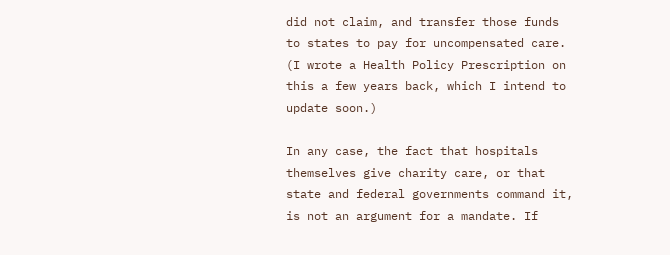did not claim, and transfer those funds to states to pay for uncompensated care. (I wrote a Health Policy Prescription on this a few years back, which I intend to update soon.)

In any case, the fact that hospitals themselves give charity care, or that state and federal governments command it, is not an argument for a mandate. If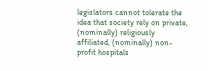legislators cannot tolerate the idea that society rely on private, (nominally) religiously affiliated, (nominally) non-profit hospitals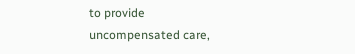to provide uncompensated care,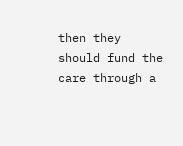then they should fund the care through a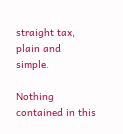straight tax, plain and simple.

Nothing contained in this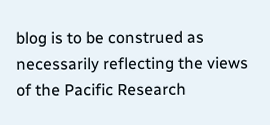blog is to be construed as necessarily reflecting the views of the Pacific Research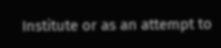Institute or as an attempt to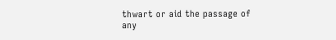thwart or aid the passage of any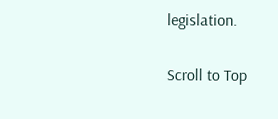legislation.

Scroll to Top